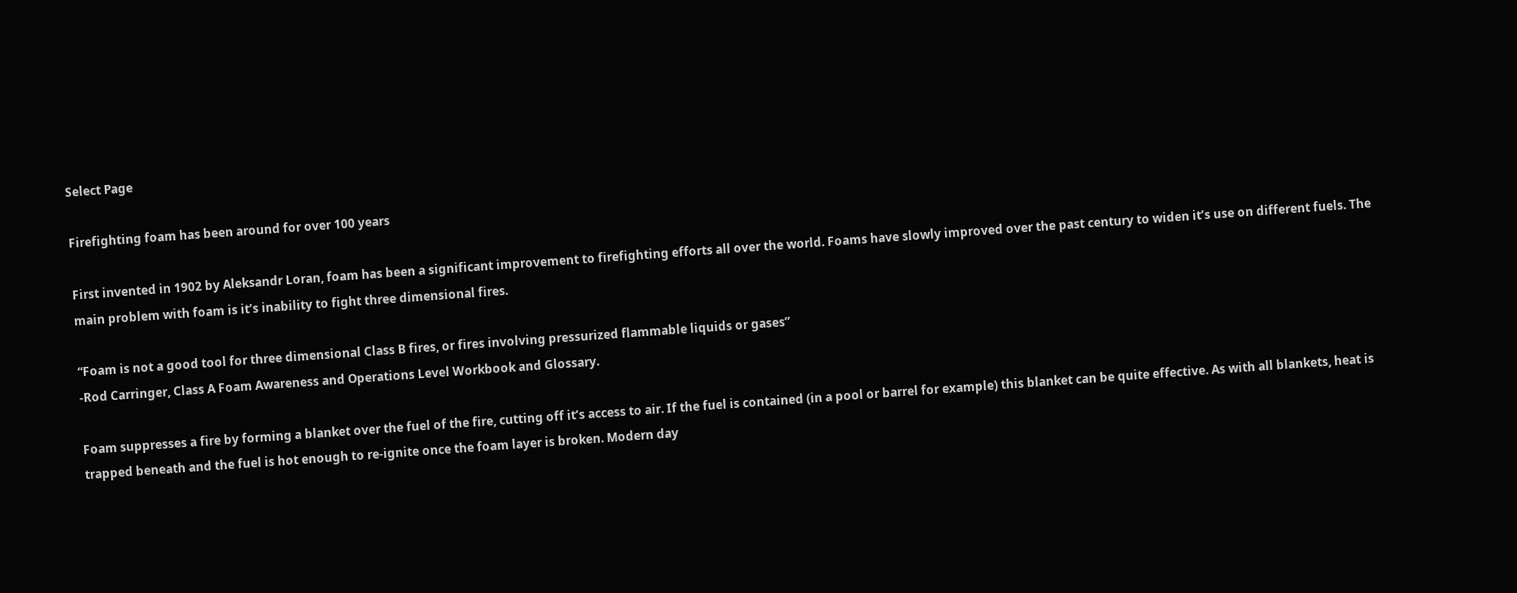Select Page

Firefighting foam has been around for over 100 years

First invented in 1902 by Aleksandr Loran, foam has been a significant improvement to firefighting efforts all over the world. Foams have slowly improved over the past century to widen it’s use on different fuels. The main problem with foam is it’s inability to fight three dimensional fires.

“Foam is not a good tool for three dimensional Class B fires, or fires involving pressurized flammable liquids or gases”
-Rod Carringer, Class A Foam Awareness and Operations Level Workbook and Glossary.

Foam suppresses a fire by forming a blanket over the fuel of the fire, cutting off it’s access to air. If the fuel is contained (in a pool or barrel for example) this blanket can be quite effective. As with all blankets, heat is trapped beneath and the fuel is hot enough to re-ignite once the foam layer is broken. Modern day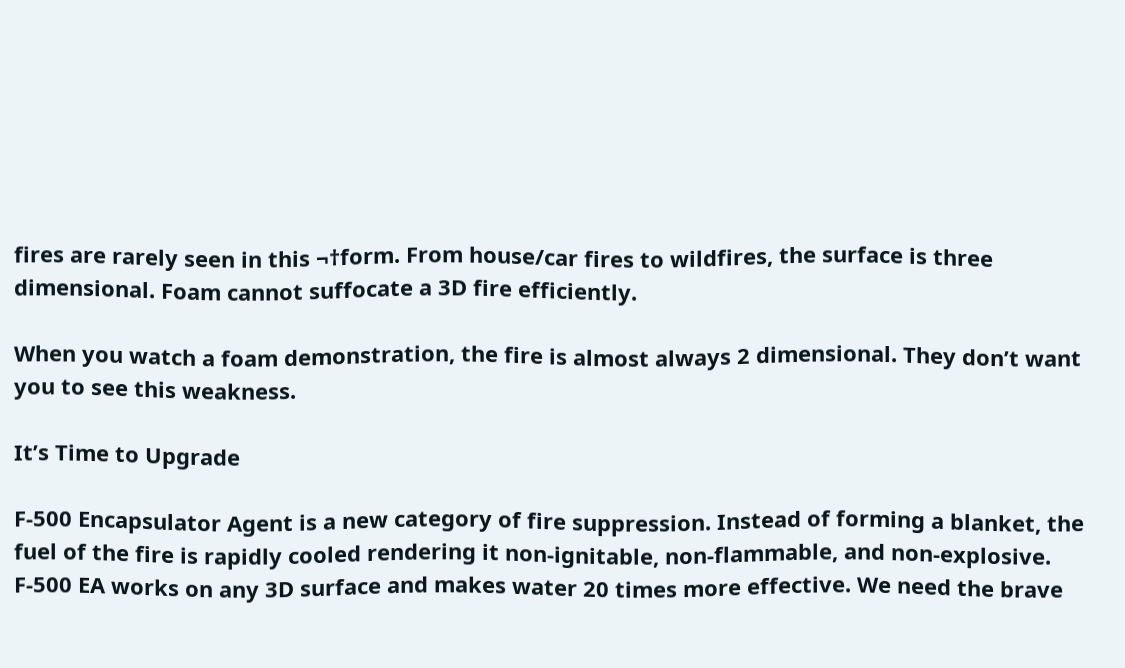fires are rarely seen in this ¬†form. From house/car fires to wildfires, the surface is three dimensional. Foam cannot suffocate a 3D fire efficiently.

When you watch a foam demonstration, the fire is almost always 2 dimensional. They don’t want you to see this weakness.

It’s Time to Upgrade

F-500 Encapsulator Agent is a new category of fire suppression. Instead of forming a blanket, the fuel of the fire is rapidly cooled rendering it non-ignitable, non-flammable, and non-explosive. F-500 EA works on any 3D surface and makes water 20 times more effective. We need the brave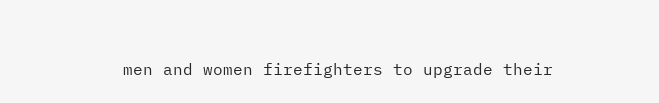men and women firefighters to upgrade their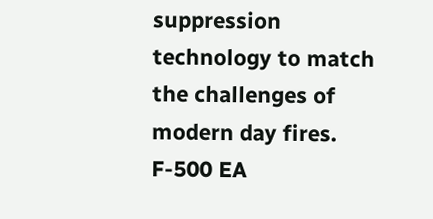suppression technology to match the challenges of modern day fires. F-500 EA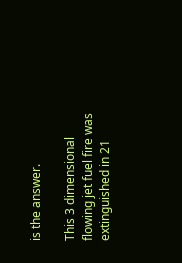is the answer.

This 3 dimensional flowing jet fuel fire was extinguished in 21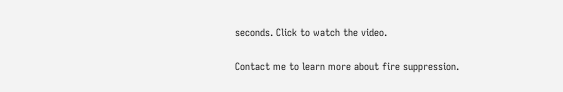seconds. Click to watch the video.

Contact me to learn more about fire suppression.